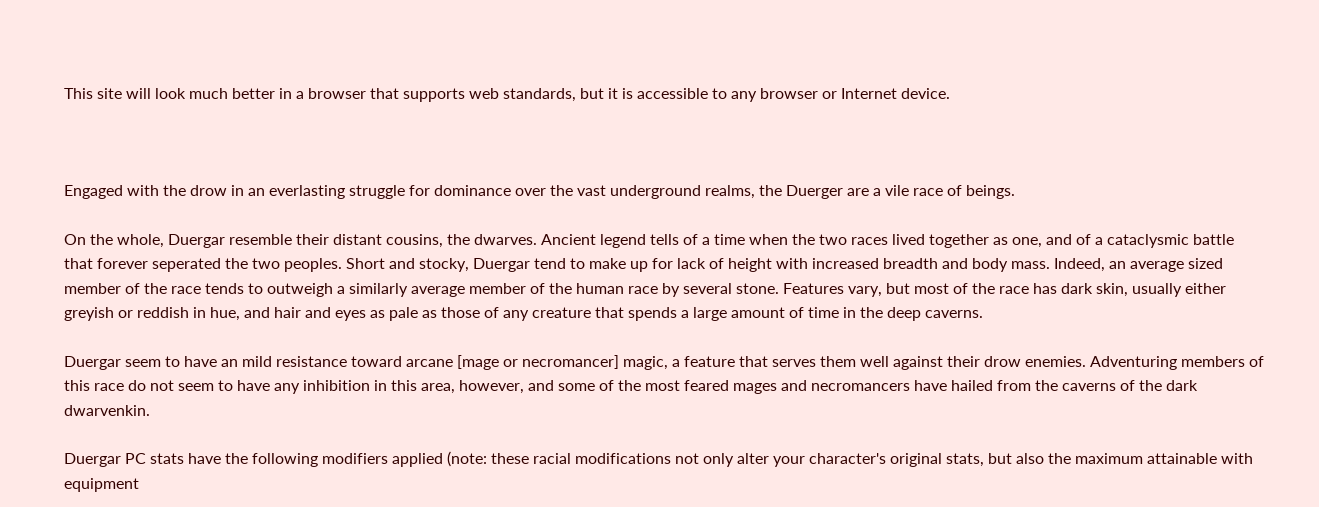This site will look much better in a browser that supports web standards, but it is accessible to any browser or Internet device.



Engaged with the drow in an everlasting struggle for dominance over the vast underground realms, the Duerger are a vile race of beings.

On the whole, Duergar resemble their distant cousins, the dwarves. Ancient legend tells of a time when the two races lived together as one, and of a cataclysmic battle that forever seperated the two peoples. Short and stocky, Duergar tend to make up for lack of height with increased breadth and body mass. Indeed, an average sized member of the race tends to outweigh a similarly average member of the human race by several stone. Features vary, but most of the race has dark skin, usually either greyish or reddish in hue, and hair and eyes as pale as those of any creature that spends a large amount of time in the deep caverns.

Duergar seem to have an mild resistance toward arcane [mage or necromancer] magic, a feature that serves them well against their drow enemies. Adventuring members of this race do not seem to have any inhibition in this area, however, and some of the most feared mages and necromancers have hailed from the caverns of the dark dwarvenkin.

Duergar PC stats have the following modifiers applied (note: these racial modifications not only alter your character's original stats, but also the maximum attainable with equipment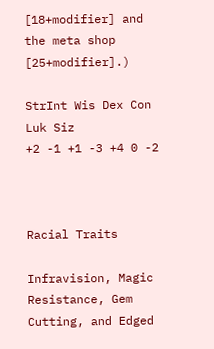[18+modifier] and the meta shop [25+modifier].)

StrInt Wis Dex Con Luk Siz
+2 -1 +1 -3 +4 0 -2



Racial Traits

Infravision, Magic Resistance, Gem Cutting, and Edged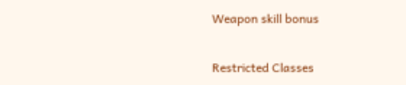Weapon skill bonus

Restricted Classes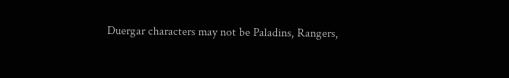Duergar characters may not be Paladins, Rangers,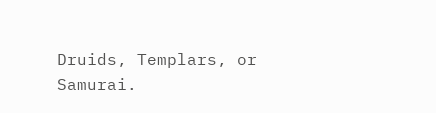Druids, Templars, or Samurai.